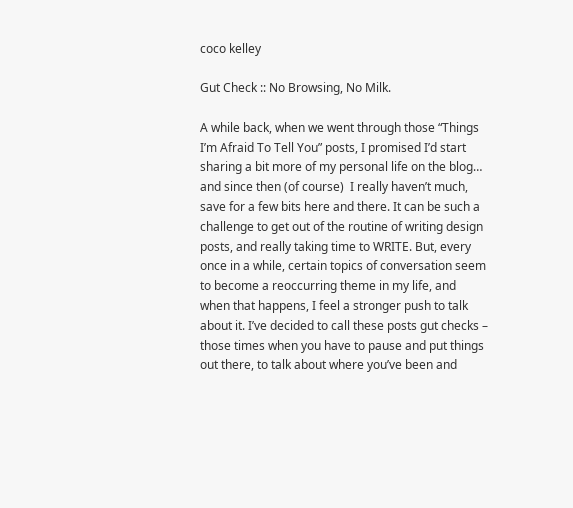coco kelley

Gut Check :: No Browsing, No Milk.

A while back, when we went through those “Things I’m Afraid To Tell You” posts, I promised I’d start sharing a bit more of my personal life on the blog… and since then (of course)  I really haven’t much, save for a few bits here and there. It can be such a challenge to get out of the routine of writing design posts, and really taking time to WRITE. But, every once in a while, certain topics of conversation seem to become a reoccurring theme in my life, and when that happens, I feel a stronger push to talk about it. I’ve decided to call these posts gut checks – those times when you have to pause and put things out there, to talk about where you’ve been and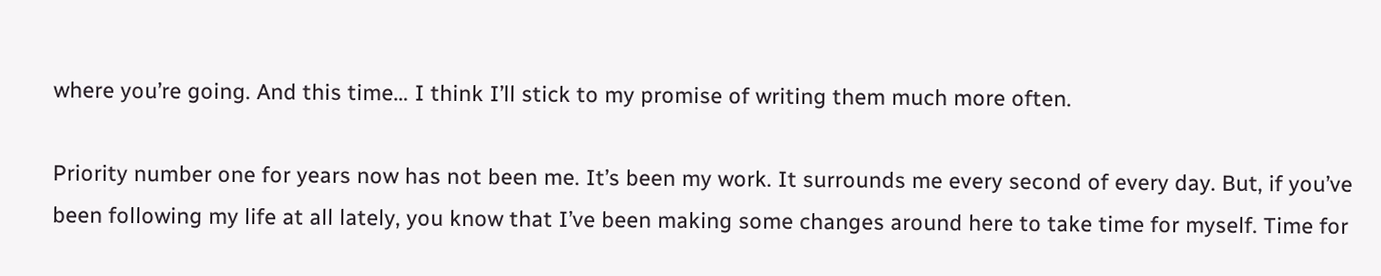where you’re going. And this time… I think I’ll stick to my promise of writing them much more often.

Priority number one for years now has not been me. It’s been my work. It surrounds me every second of every day. But, if you’ve been following my life at all lately, you know that I’ve been making some changes around here to take time for myself. Time for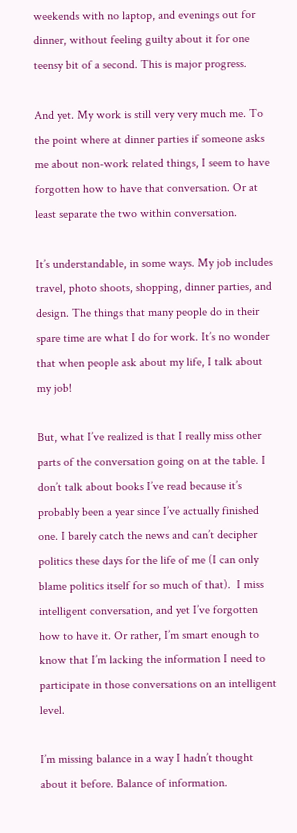weekends with no laptop, and evenings out for dinner, without feeling guilty about it for one teensy bit of a second. This is major progress.

And yet. My work is still very very much me. To the point where at dinner parties if someone asks me about non-work related things, I seem to have forgotten how to have that conversation. Or at least separate the two within conversation.

It’s understandable, in some ways. My job includes travel, photo shoots, shopping, dinner parties, and design. The things that many people do in their spare time are what I do for work. It’s no wonder that when people ask about my life, I talk about my job!

But, what I’ve realized is that I really miss other parts of the conversation going on at the table. I don’t talk about books I’ve read because it’s probably been a year since I’ve actually finished one. I barely catch the news and can’t decipher politics these days for the life of me (I can only blame politics itself for so much of that).  I miss intelligent conversation, and yet I’ve forgotten how to have it. Or rather, I’m smart enough to know that I’m lacking the information I need to participate in those conversations on an intelligent level.

I’m missing balance in a way I hadn’t thought about it before. Balance of information.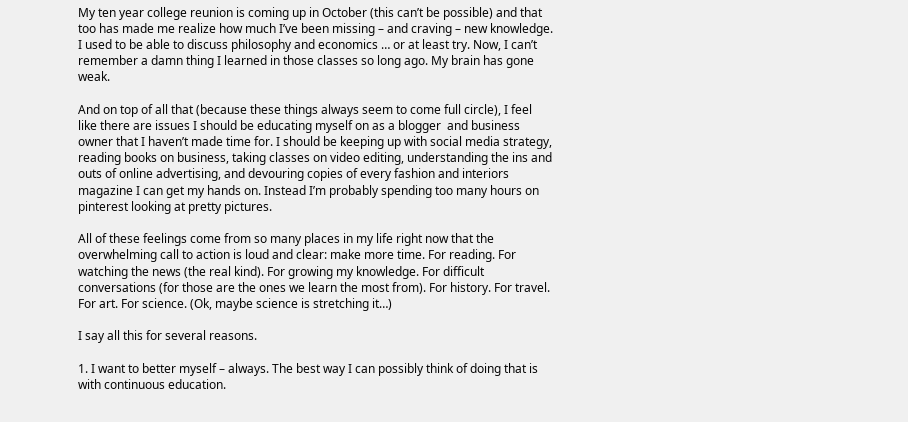My ten year college reunion is coming up in October (this can’t be possible) and that too has made me realize how much I’ve been missing – and craving – new knowledge. I used to be able to discuss philosophy and economics … or at least try. Now, I can’t remember a damn thing I learned in those classes so long ago. My brain has gone weak.

And on top of all that (because these things always seem to come full circle), I feel like there are issues I should be educating myself on as a blogger  and business owner that I haven’t made time for. I should be keeping up with social media strategy, reading books on business, taking classes on video editing, understanding the ins and outs of online advertising, and devouring copies of every fashion and interiors magazine I can get my hands on. Instead I’m probably spending too many hours on pinterest looking at pretty pictures.

All of these feelings come from so many places in my life right now that the overwhelming call to action is loud and clear: make more time. For reading. For watching the news (the real kind). For growing my knowledge. For difficult conversations (for those are the ones we learn the most from). For history. For travel. For art. For science. (Ok, maybe science is stretching it…)

I say all this for several reasons.

1. I want to better myself – always. The best way I can possibly think of doing that is with continuous education.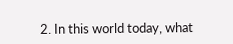2. In this world today, what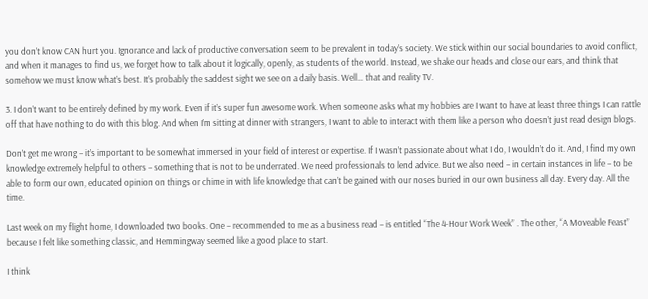you don’t know CAN hurt you. Ignorance and lack of productive conversation seem to be prevalent in today’s society. We stick within our social boundaries to avoid conflict, and when it manages to find us, we forget how to talk about it logically, openly, as students of the world. Instead, we shake our heads and close our ears, and think that somehow we must know what’s best. It’s probably the saddest sight we see on a daily basis. Well… that and reality TV.

3. I don’t want to be entirely defined by my work. Even if it’s super fun awesome work. When someone asks what my hobbies are I want to have at least three things I can rattle off that have nothing to do with this blog. And when I’m sitting at dinner with strangers, I want to able to interact with them like a person who doesn’t just read design blogs.

Don’t get me wrong – it’s important to be somewhat immersed in your field of interest or expertise. If I wasn’t passionate about what I do, I wouldn’t do it. And, I find my own knowledge extremely helpful to others – something that is not to be underrated. We need professionals to lend advice. But we also need – in certain instances in life – to be able to form our own, educated opinion on things or chime in with life knowledge that can’t be gained with our noses buried in our own business all day. Every day. All the time.

Last week on my flight home, I downloaded two books. One – recommended to me as a business read – is entitled “The 4-Hour Work Week” . The other, “A Moveable Feast”  because I felt like something classic, and Hemmingway seemed like a good place to start.

I think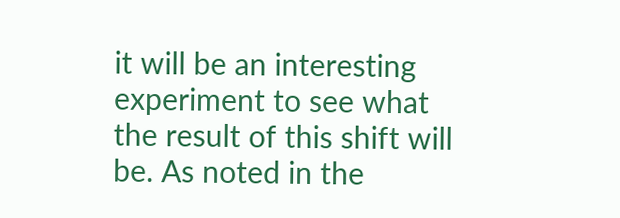it will be an interesting experiment to see what the result of this shift will be. As noted in the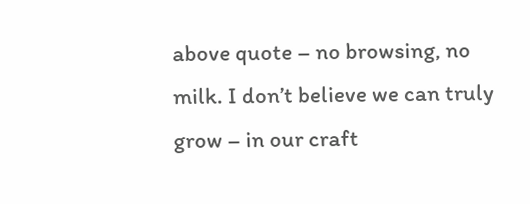above quote – no browsing, no milk. I don’t believe we can truly grow – in our craft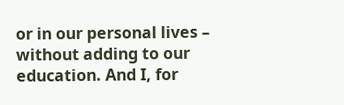or in our personal lives – without adding to our education. And I, for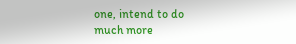one, intend to do much more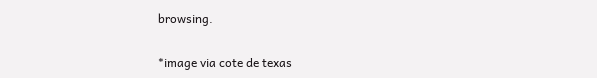browsing.

*image via cote de texas